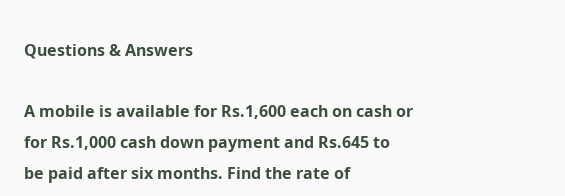Questions & Answers

A mobile is available for Rs.1,600 each on cash or for Rs.1,000 cash down payment and Rs.645 to be paid after six months. Find the rate of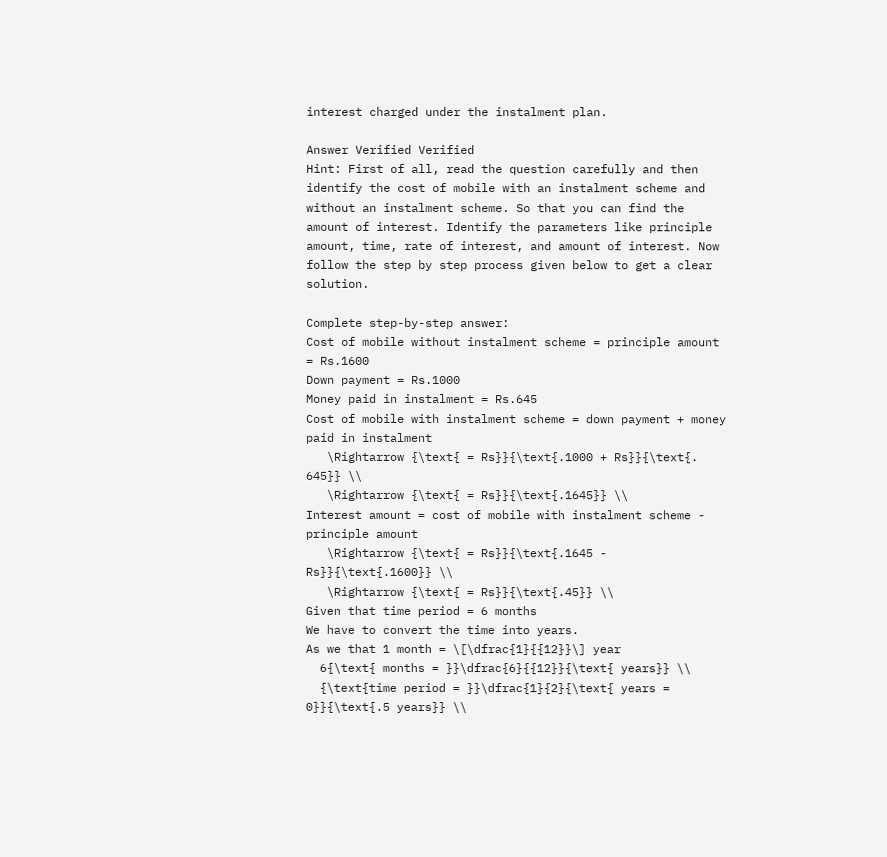interest charged under the instalment plan.

Answer Verified Verified
Hint: First of all, read the question carefully and then identify the cost of mobile with an instalment scheme and without an instalment scheme. So that you can find the amount of interest. Identify the parameters like principle amount, time, rate of interest, and amount of interest. Now follow the step by step process given below to get a clear solution.

Complete step-by-step answer:
Cost of mobile without instalment scheme = principle amount = Rs.1600
Down payment = Rs.1000
Money paid in instalment = Rs.645
Cost of mobile with instalment scheme = down payment + money paid in instalment
   \Rightarrow {\text{ = Rs}}{\text{.1000 + Rs}}{\text{. 645}} \\
   \Rightarrow {\text{ = Rs}}{\text{.1645}} \\
Interest amount = cost of mobile with instalment scheme - principle amount
   \Rightarrow {\text{ = Rs}}{\text{.1645 - Rs}}{\text{.1600}} \\
   \Rightarrow {\text{ = Rs}}{\text{.45}} \\
Given that time period = 6 months
We have to convert the time into years.
As we that 1 month = \[\dfrac{1}{{12}}\] year
  6{\text{ months = }}\dfrac{6}{{12}}{\text{ years}} \\
  {\text{time period = }}\dfrac{1}{2}{\text{ years = 0}}{\text{.5 years}} \\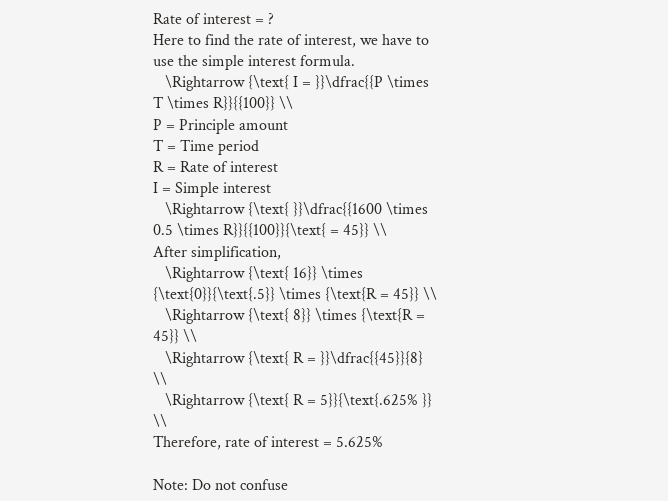Rate of interest = ?
Here to find the rate of interest, we have to use the simple interest formula.
   \Rightarrow {\text{ I = }}\dfrac{{P \times T \times R}}{{100}} \\
P = Principle amount
T = Time period
R = Rate of interest
I = Simple interest
   \Rightarrow {\text{ }}\dfrac{{1600 \times 0.5 \times R}}{{100}}{\text{ = 45}} \\
After simplification,
   \Rightarrow {\text{ 16}} \times {\text{0}}{\text{.5}} \times {\text{R = 45}} \\
   \Rightarrow {\text{ 8}} \times {\text{R = 45}} \\
   \Rightarrow {\text{ R = }}\dfrac{{45}}{8} \\
   \Rightarrow {\text{ R = 5}}{\text{.625% }} \\
Therefore, rate of interest = 5.625%

Note: Do not confuse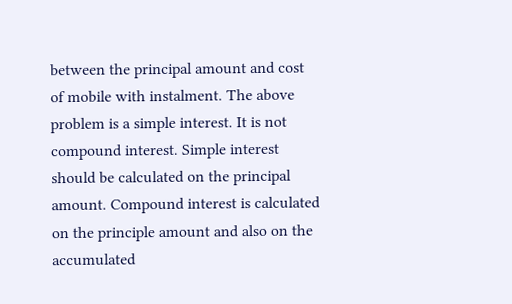between the principal amount and cost of mobile with instalment. The above problem is a simple interest. It is not compound interest. Simple interest should be calculated on the principal amount. Compound interest is calculated on the principle amount and also on the accumulated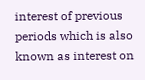interest of previous periods which is also known as interest on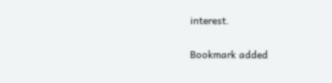interest.

Bookmark added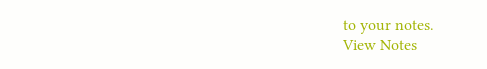to your notes.
View Notes